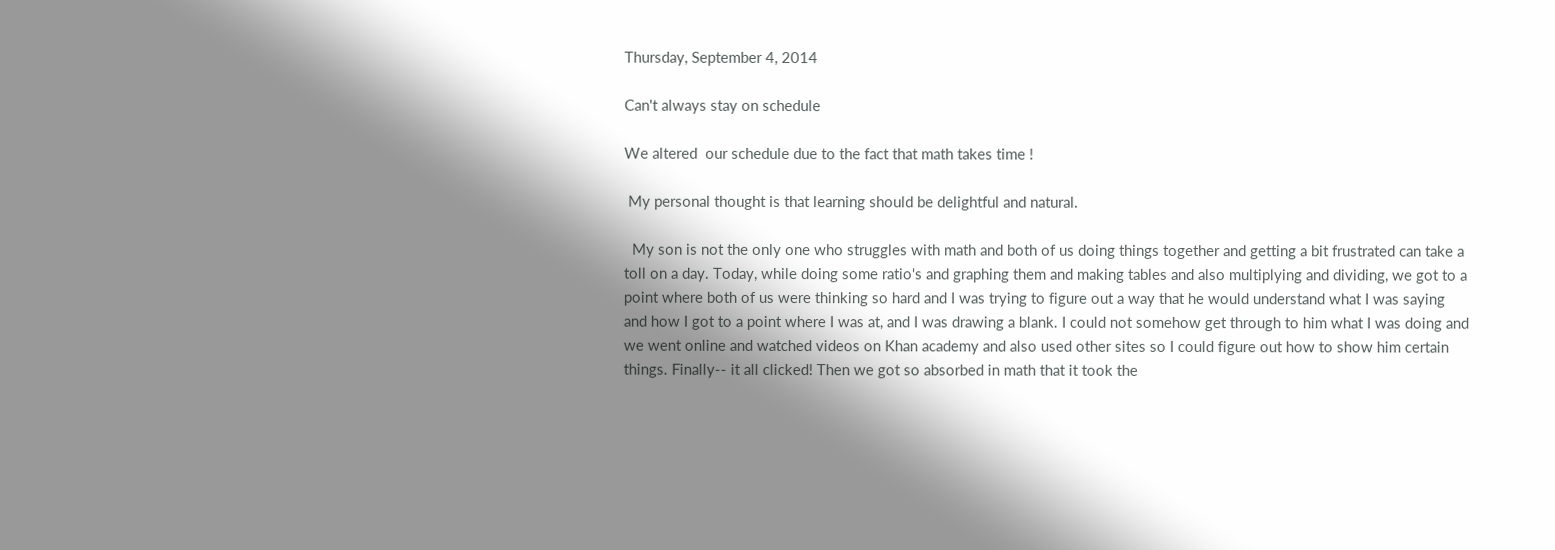Thursday, September 4, 2014

Can't always stay on schedule

We altered  our schedule due to the fact that math takes time !

 My personal thought is that learning should be delightful and natural.

  My son is not the only one who struggles with math and both of us doing things together and getting a bit frustrated can take a toll on a day. Today, while doing some ratio's and graphing them and making tables and also multiplying and dividing, we got to a point where both of us were thinking so hard and I was trying to figure out a way that he would understand what I was saying and how I got to a point where I was at, and I was drawing a blank. I could not somehow get through to him what I was doing and we went online and watched videos on Khan academy and also used other sites so I could figure out how to show him certain things. Finally-- it all clicked! Then we got so absorbed in math that it took the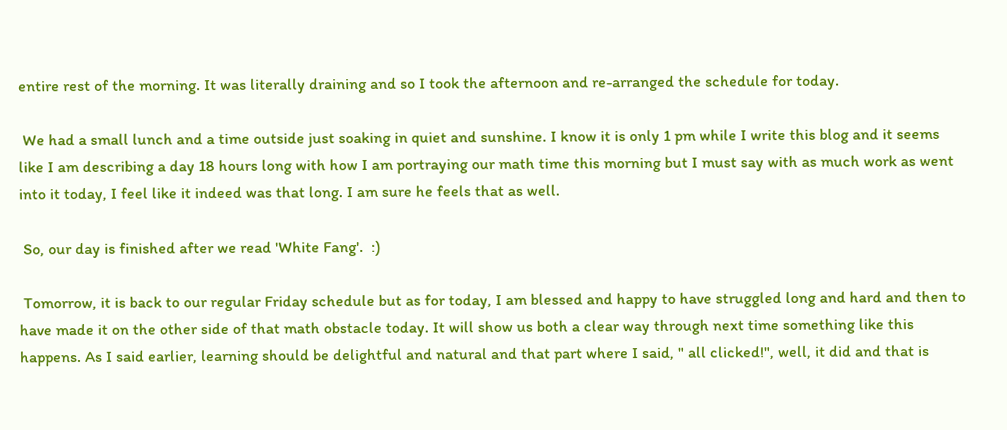entire rest of the morning. It was literally draining and so I took the afternoon and re-arranged the schedule for today.

 We had a small lunch and a time outside just soaking in quiet and sunshine. I know it is only 1 pm while I write this blog and it seems like I am describing a day 18 hours long with how I am portraying our math time this morning but I must say with as much work as went into it today, I feel like it indeed was that long. I am sure he feels that as well.

 So, our day is finished after we read 'White Fang'.  :)

 Tomorrow, it is back to our regular Friday schedule but as for today, I am blessed and happy to have struggled long and hard and then to have made it on the other side of that math obstacle today. It will show us both a clear way through next time something like this happens. As I said earlier, learning should be delightful and natural and that part where I said, " all clicked!", well, it did and that is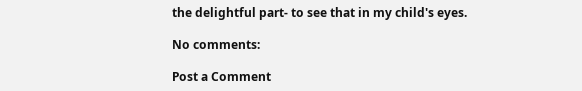the delightful part- to see that in my child's eyes.

No comments:

Post a Comment